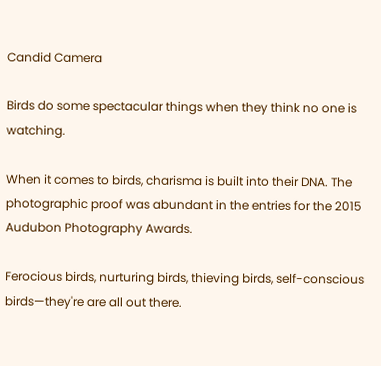Candid Camera

Birds do some spectacular things when they think no one is watching.

When it comes to birds, charisma is built into their DNA. The photographic proof was abundant in the entries for the 2015 Audubon Photography Awards.

Ferocious birds, nurturing birds, thieving birds, self-conscious birds—they're are all out there.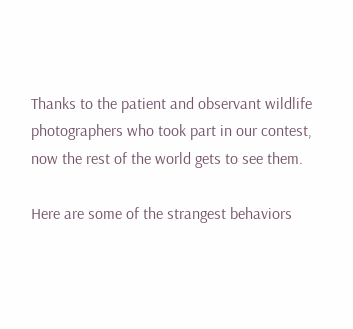Thanks to the patient and observant wildlife photographers who took part in our contest, now the rest of the world gets to see them.

Here are some of the strangest behaviors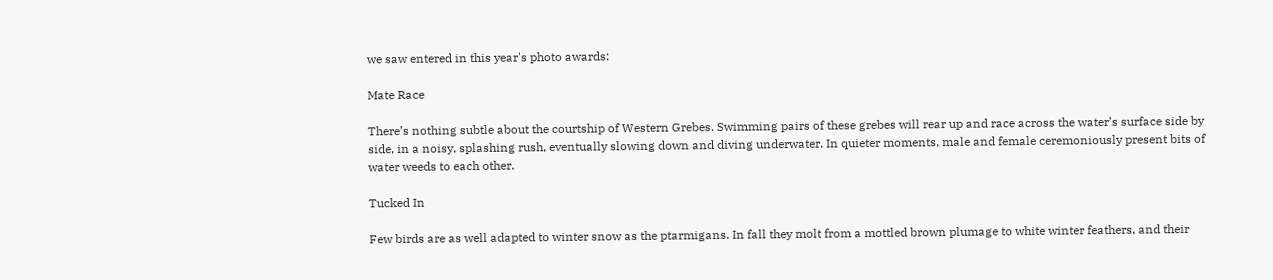we saw entered in this year's photo awards:

Mate Race

There’s nothing subtle about the courtship of Western Grebes. Swimming pairs of these grebes will rear up and race across the water’s surface side by side, in a noisy, splashing rush, eventually slowing down and diving underwater. In quieter moments, male and female ceremoniously present bits of water weeds to each other.

Tucked In

Few birds are as well adapted to winter snow as the ptarmigans. In fall they molt from a mottled brown plumage to white winter feathers, and their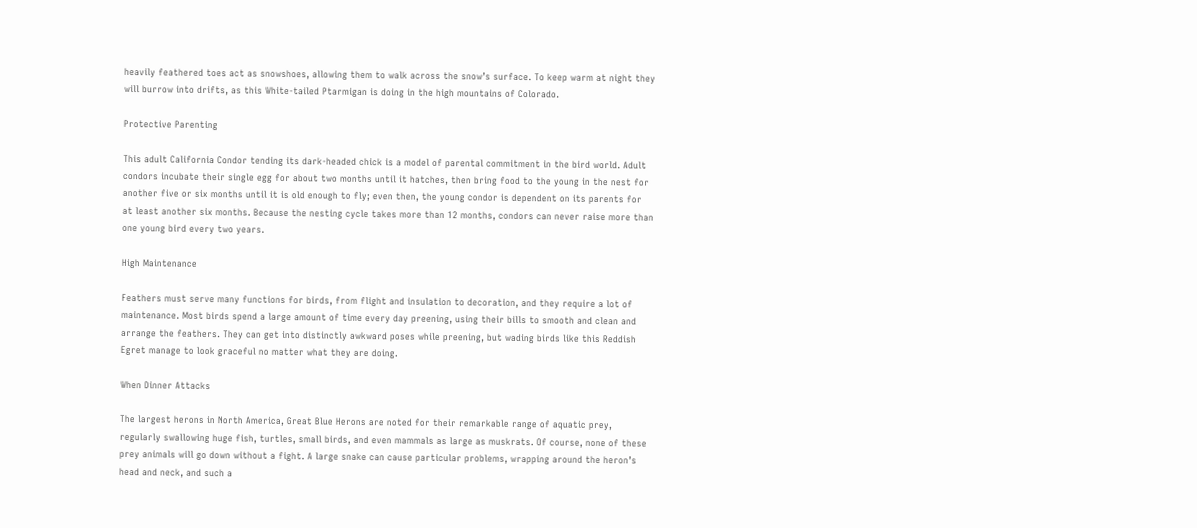heavily feathered toes act as snowshoes, allowing them to walk across the snow’s surface. To keep warm at night they will burrow into drifts, as this White-tailed Ptarmigan is doing in the high mountains of Colorado.

Protective Parenting

This adult California Condor tending its dark-headed chick is a model of parental commitment in the bird world. Adult condors incubate their single egg for about two months until it hatches, then bring food to the young in the nest for another five or six months until it is old enough to fly; even then, the young condor is dependent on its parents for at least another six months. Because the nesting cycle takes more than 12 months, condors can never raise more than one young bird every two years.

High Maintenance

Feathers must serve many functions for birds, from flight and insulation to decoration, and they require a lot of maintenance. Most birds spend a large amount of time every day preening, using their bills to smooth and clean and arrange the feathers. They can get into distinctly awkward poses while preening, but wading birds like this Reddish Egret manage to look graceful no matter what they are doing.

When Dinner Attacks

The largest herons in North America, Great Blue Herons are noted for their remarkable range of aquatic prey, regularly swallowing huge fish, turtles, small birds, and even mammals as large as muskrats. Of course, none of these prey animals will go down without a fight. A large snake can cause particular problems, wrapping around the heron’s head and neck, and such a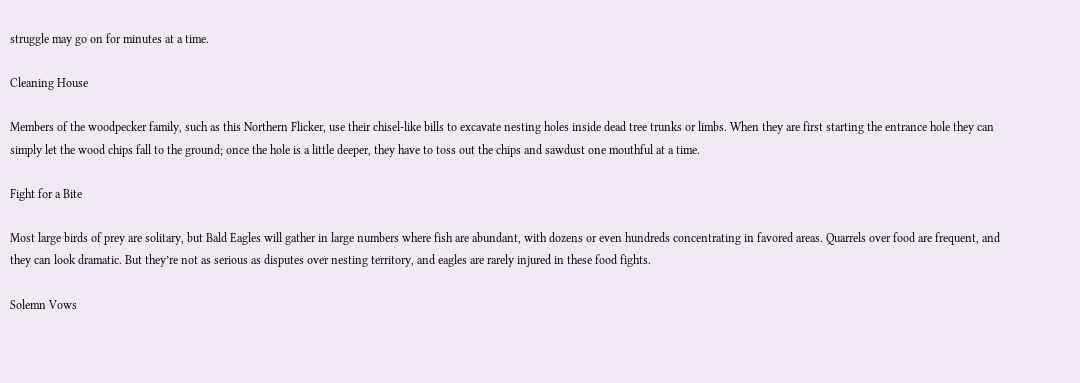struggle may go on for minutes at a time.

Cleaning House

Members of the woodpecker family, such as this Northern Flicker, use their chisel-like bills to excavate nesting holes inside dead tree trunks or limbs. When they are first starting the entrance hole they can simply let the wood chips fall to the ground; once the hole is a little deeper, they have to toss out the chips and sawdust one mouthful at a time.

Fight for a Bite

Most large birds of prey are solitary, but Bald Eagles will gather in large numbers where fish are abundant, with dozens or even hundreds concentrating in favored areas. Quarrels over food are frequent, and they can look dramatic. But they’re not as serious as disputes over nesting territory, and eagles are rarely injured in these food fights.

Solemn Vows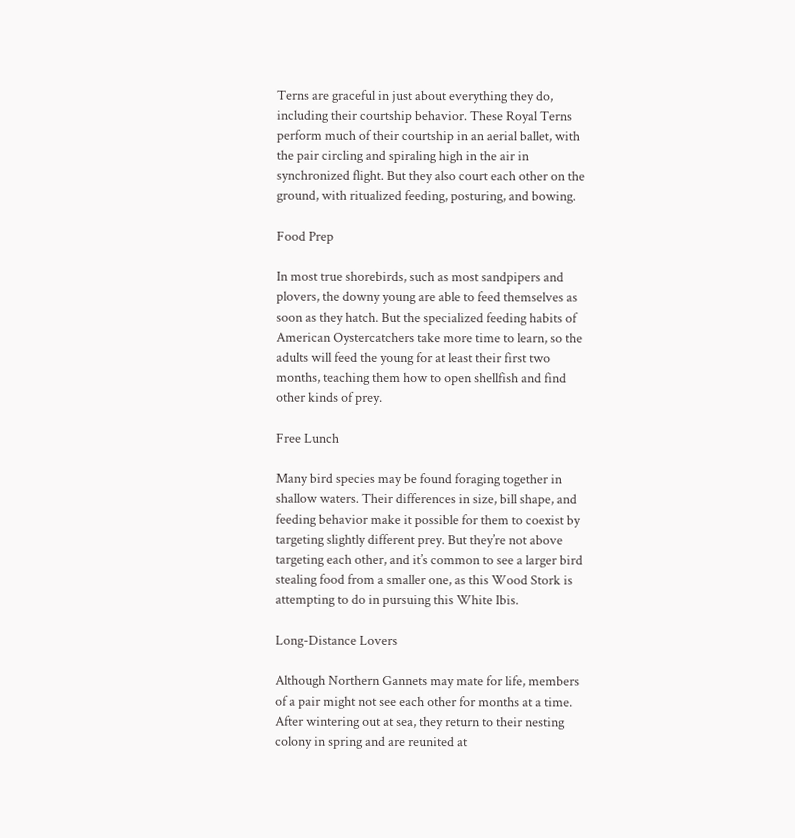Terns are graceful in just about everything they do, including their courtship behavior. These Royal Terns perform much of their courtship in an aerial ballet, with the pair circling and spiraling high in the air in synchronized flight. But they also court each other on the ground, with ritualized feeding, posturing, and bowing.

Food Prep

In most true shorebirds, such as most sandpipers and plovers, the downy young are able to feed themselves as soon as they hatch. But the specialized feeding habits of American Oystercatchers take more time to learn, so the adults will feed the young for at least their first two months, teaching them how to open shellfish and find other kinds of prey.

Free Lunch

Many bird species may be found foraging together in shallow waters. Their differences in size, bill shape, and feeding behavior make it possible for them to coexist by targeting slightly different prey. But they’re not above targeting each other, and it’s common to see a larger bird stealing food from a smaller one, as this Wood Stork is attempting to do in pursuing this White Ibis.

Long-Distance Lovers

Although Northern Gannets may mate for life, members of a pair might not see each other for months at a time. After wintering out at sea, they return to their nesting colony in spring and are reunited at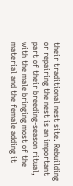their traditional nest site. Rebuilding or repairing the nest is an important part of their breeding-season ritual, with the male bringing most of the material and the female adding it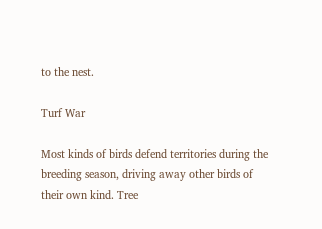to the nest.

Turf War

Most kinds of birds defend territories during the breeding season, driving away other birds of their own kind. Tree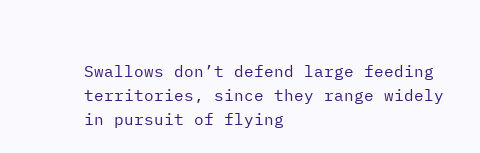Swallows don’t defend large feeding territories, since they range widely in pursuit of flying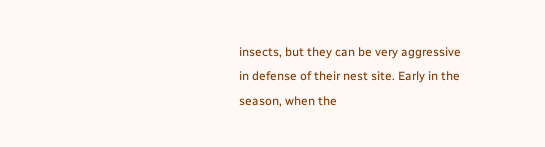insects, but they can be very aggressive in defense of their nest site. Early in the season, when the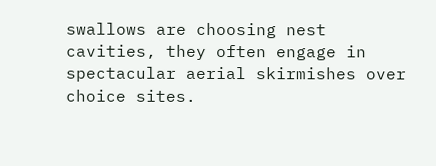swallows are choosing nest cavities, they often engage in spectacular aerial skirmishes over choice sites.